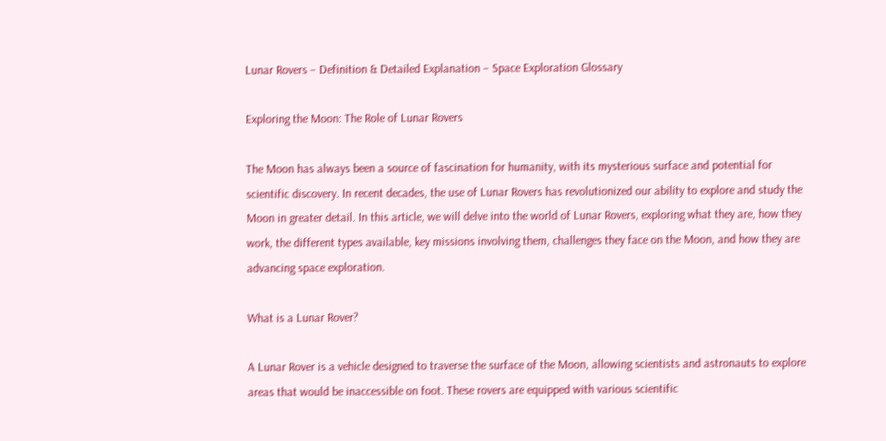Lunar Rovers – Definition & Detailed Explanation – Space Exploration Glossary

Exploring the Moon: The Role of Lunar Rovers

The Moon has always been a source of fascination for humanity, with its mysterious surface and potential for scientific discovery. In recent decades, the use of Lunar Rovers has revolutionized our ability to explore and study the Moon in greater detail. In this article, we will delve into the world of Lunar Rovers, exploring what they are, how they work, the different types available, key missions involving them, challenges they face on the Moon, and how they are advancing space exploration.

What is a Lunar Rover?

A Lunar Rover is a vehicle designed to traverse the surface of the Moon, allowing scientists and astronauts to explore areas that would be inaccessible on foot. These rovers are equipped with various scientific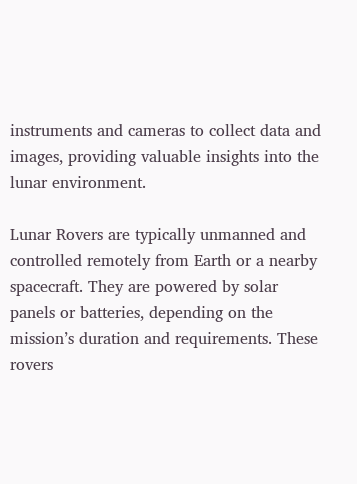instruments and cameras to collect data and images, providing valuable insights into the lunar environment.

Lunar Rovers are typically unmanned and controlled remotely from Earth or a nearby spacecraft. They are powered by solar panels or batteries, depending on the mission’s duration and requirements. These rovers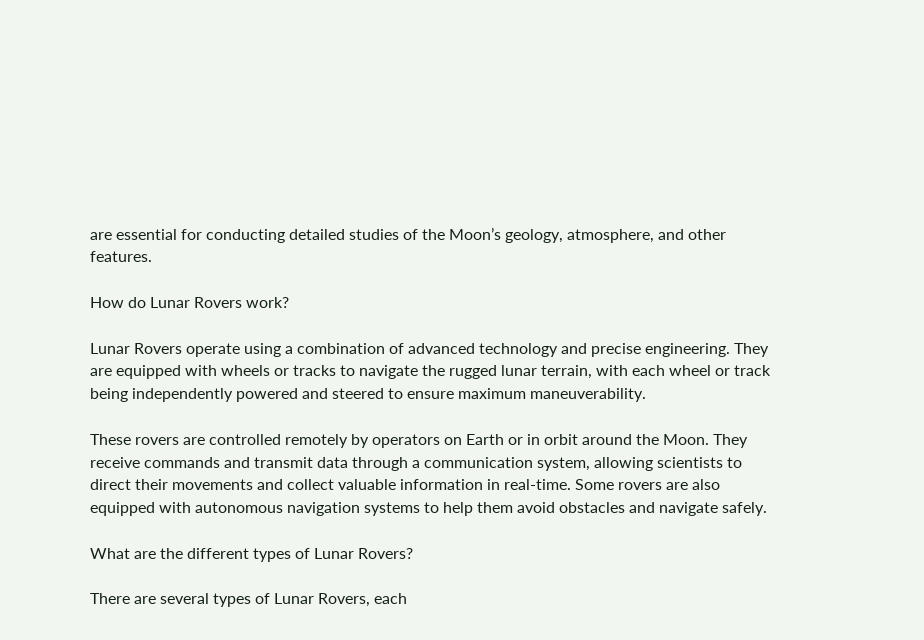are essential for conducting detailed studies of the Moon’s geology, atmosphere, and other features.

How do Lunar Rovers work?

Lunar Rovers operate using a combination of advanced technology and precise engineering. They are equipped with wheels or tracks to navigate the rugged lunar terrain, with each wheel or track being independently powered and steered to ensure maximum maneuverability.

These rovers are controlled remotely by operators on Earth or in orbit around the Moon. They receive commands and transmit data through a communication system, allowing scientists to direct their movements and collect valuable information in real-time. Some rovers are also equipped with autonomous navigation systems to help them avoid obstacles and navigate safely.

What are the different types of Lunar Rovers?

There are several types of Lunar Rovers, each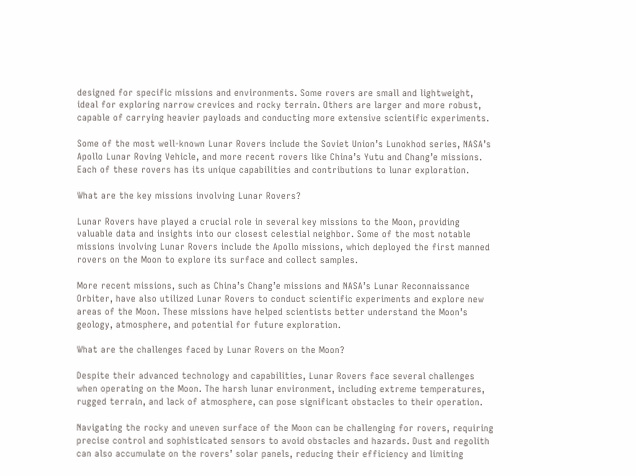designed for specific missions and environments. Some rovers are small and lightweight, ideal for exploring narrow crevices and rocky terrain. Others are larger and more robust, capable of carrying heavier payloads and conducting more extensive scientific experiments.

Some of the most well-known Lunar Rovers include the Soviet Union’s Lunokhod series, NASA’s Apollo Lunar Roving Vehicle, and more recent rovers like China’s Yutu and Chang’e missions. Each of these rovers has its unique capabilities and contributions to lunar exploration.

What are the key missions involving Lunar Rovers?

Lunar Rovers have played a crucial role in several key missions to the Moon, providing valuable data and insights into our closest celestial neighbor. Some of the most notable missions involving Lunar Rovers include the Apollo missions, which deployed the first manned rovers on the Moon to explore its surface and collect samples.

More recent missions, such as China’s Chang’e missions and NASA’s Lunar Reconnaissance Orbiter, have also utilized Lunar Rovers to conduct scientific experiments and explore new areas of the Moon. These missions have helped scientists better understand the Moon’s geology, atmosphere, and potential for future exploration.

What are the challenges faced by Lunar Rovers on the Moon?

Despite their advanced technology and capabilities, Lunar Rovers face several challenges when operating on the Moon. The harsh lunar environment, including extreme temperatures, rugged terrain, and lack of atmosphere, can pose significant obstacles to their operation.

Navigating the rocky and uneven surface of the Moon can be challenging for rovers, requiring precise control and sophisticated sensors to avoid obstacles and hazards. Dust and regolith can also accumulate on the rovers’ solar panels, reducing their efficiency and limiting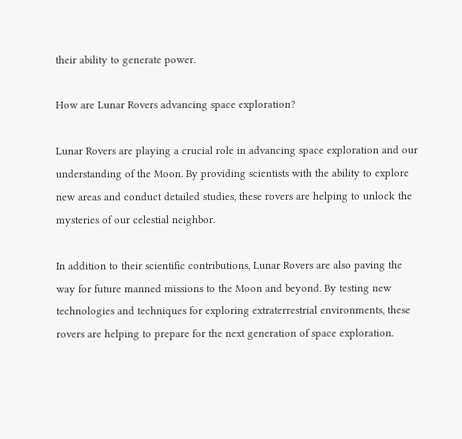their ability to generate power.

How are Lunar Rovers advancing space exploration?

Lunar Rovers are playing a crucial role in advancing space exploration and our understanding of the Moon. By providing scientists with the ability to explore new areas and conduct detailed studies, these rovers are helping to unlock the mysteries of our celestial neighbor.

In addition to their scientific contributions, Lunar Rovers are also paving the way for future manned missions to the Moon and beyond. By testing new technologies and techniques for exploring extraterrestrial environments, these rovers are helping to prepare for the next generation of space exploration.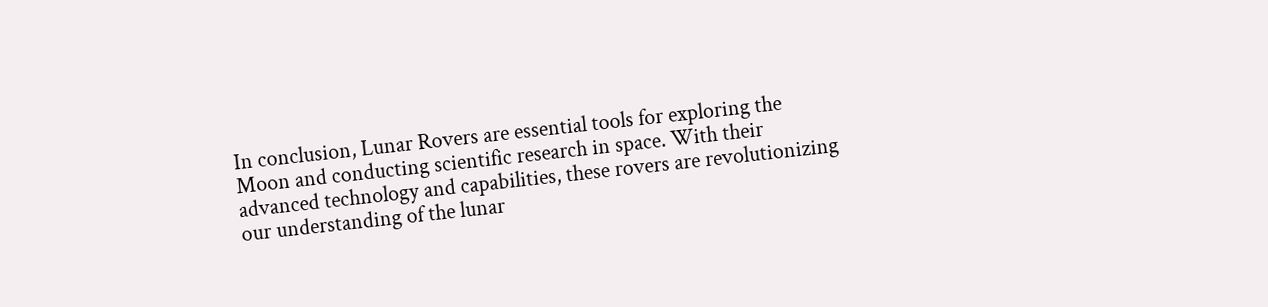In conclusion, Lunar Rovers are essential tools for exploring the Moon and conducting scientific research in space. With their advanced technology and capabilities, these rovers are revolutionizing our understanding of the lunar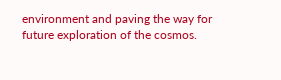environment and paving the way for future exploration of the cosmos.